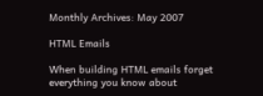Monthly Archives: May 2007

HTML Emails

When building HTML emails forget everything you know about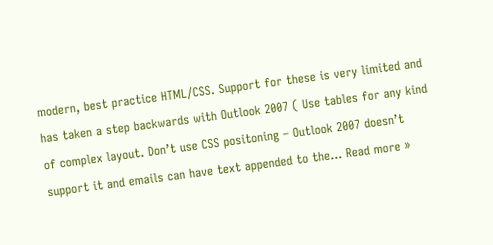modern, best practice HTML/CSS. Support for these is very limited and has taken a step backwards with Outlook 2007 ( Use tables for any kind of complex layout. Don’t use CSS positoning – Outlook 2007 doesn’t support it and emails can have text appended to the… Read more »